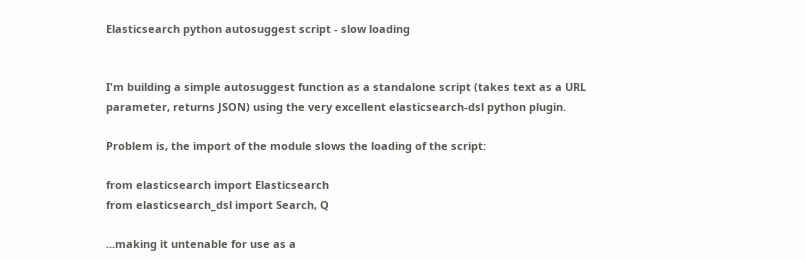Elasticsearch python autosuggest script - slow loading


I'm building a simple autosuggest function as a standalone script (takes text as a URL parameter, returns JSON) using the very excellent elasticsearch-dsl python plugin.

Problem is, the import of the module slows the loading of the script:

from elasticsearch import Elasticsearch
from elasticsearch_dsl import Search, Q

...making it untenable for use as a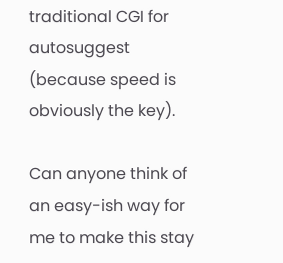traditional CGI for autosuggest (because speed is obviously the key).

Can anyone think of an easy-ish way for me to make this stay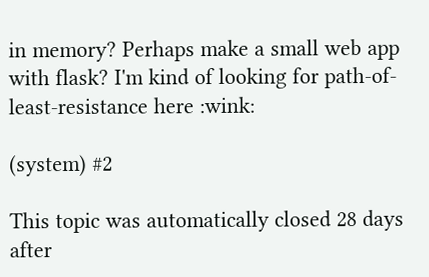in memory? Perhaps make a small web app with flask? I'm kind of looking for path-of-least-resistance here :wink:

(system) #2

This topic was automatically closed 28 days after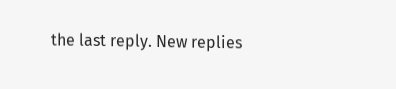the last reply. New replies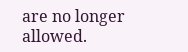are no longer allowed.